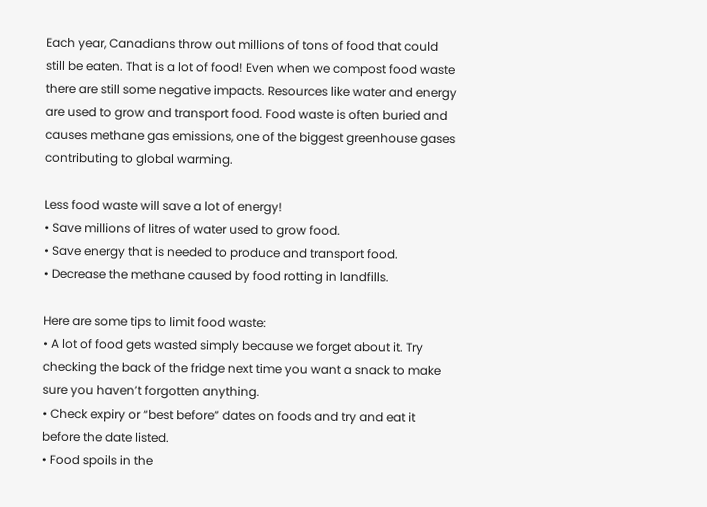Each year, Canadians throw out millions of tons of food that could still be eaten. That is a lot of food! Even when we compost food waste there are still some negative impacts. Resources like water and energy are used to grow and transport food. Food waste is often buried and causes methane gas emissions, one of the biggest greenhouse gases contributing to global warming.

Less food waste will save a lot of energy!
• Save millions of litres of water used to grow food.
• Save energy that is needed to produce and transport food.
• Decrease the methane caused by food rotting in landfills.

Here are some tips to limit food waste:
• A lot of food gets wasted simply because we forget about it. Try checking the back of the fridge next time you want a snack to make sure you haven’t forgotten anything.
• Check expiry or “best before” dates on foods and try and eat it before the date listed.
• Food spoils in the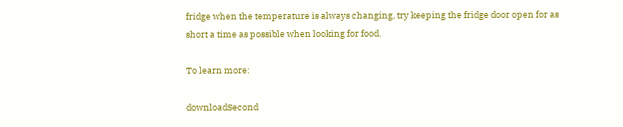fridge when the temperature is always changing, try keeping the fridge door open for as short a time as possible when looking for food.

To learn more:

downloadSecond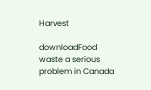Harvest

downloadFood waste a serious problem in Canada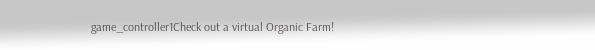game_controller1Check out a virtual Organic Farm!